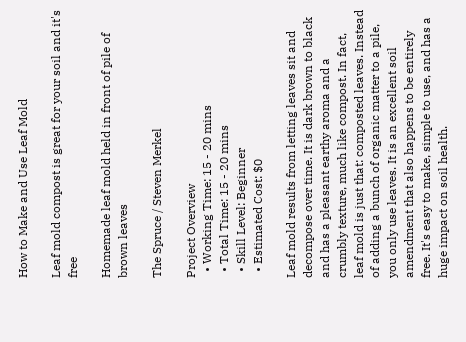How to Make and Use Leaf Mold

Leaf mold compost is great for your soil and it's free

Homemade leaf mold held in front of pile of brown leaves

The Spruce / Steven Merkel

Project Overview
  • Working Time: 15 - 20 mins
  • Total Time: 15 - 20 mins
  • Skill Level: Beginner
  • Estimated Cost: $0

Leaf mold results from letting leaves sit and decompose over time. It is dark brown to black and has a pleasant earthy aroma and a crumbly texture, much like compost. In fact, leaf mold is just that: composted leaves. Instead of adding a bunch of organic matter to a pile, you only use leaves. It is an excellent soil amendment that also happens to be entirely free. It's easy to make, simple to use, and has a huge impact on soil health.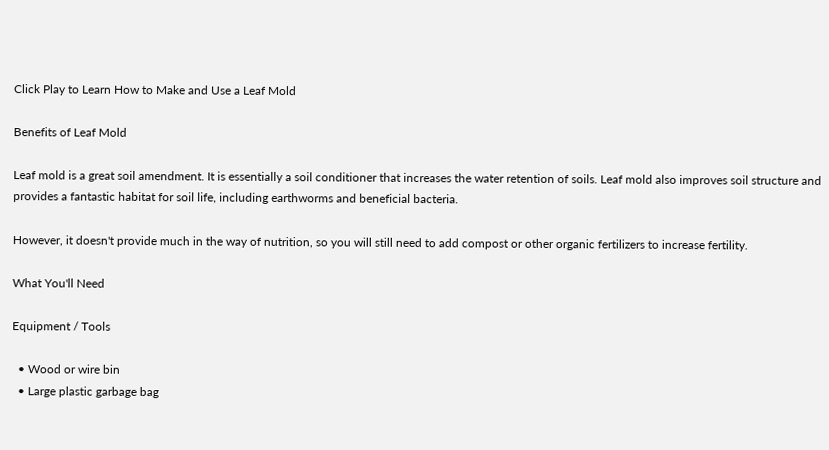Click Play to Learn How to Make and Use a Leaf Mold

Benefits of Leaf Mold

Leaf mold is a great soil amendment. It is essentially a soil conditioner that increases the water retention of soils. Leaf mold also improves soil structure and provides a fantastic habitat for soil life, including earthworms and beneficial bacteria.

However, it doesn't provide much in the way of nutrition, so you will still need to add compost or other organic fertilizers to increase fertility.

What You'll Need

Equipment / Tools

  • Wood or wire bin
  • Large plastic garbage bag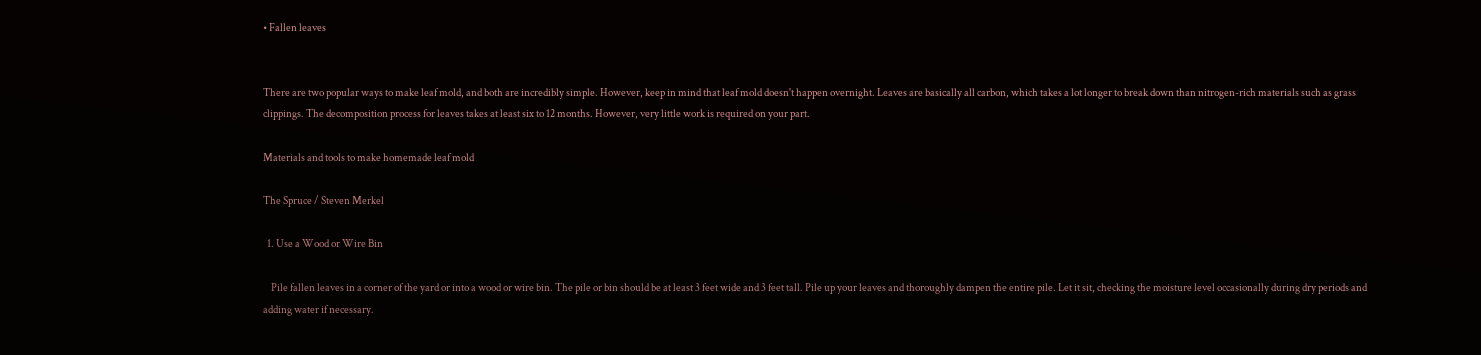• Fallen leaves


There are two popular ways to make leaf mold, and both are incredibly simple. However, keep in mind that leaf mold doesn't happen overnight. Leaves are basically all carbon, which takes a lot longer to break down than nitrogen-rich materials such as grass clippings. The decomposition process for leaves takes at least six to 12 months. However, very little work is required on your part.

Materials and tools to make homemade leaf mold

The Spruce / Steven Merkel

  1. Use a Wood or Wire Bin

    Pile fallen leaves in a corner of the yard or into a wood or wire bin. The pile or bin should be at least 3 feet wide and 3 feet tall. Pile up your leaves and thoroughly dampen the entire pile. Let it sit, checking the moisture level occasionally during dry periods and adding water if necessary.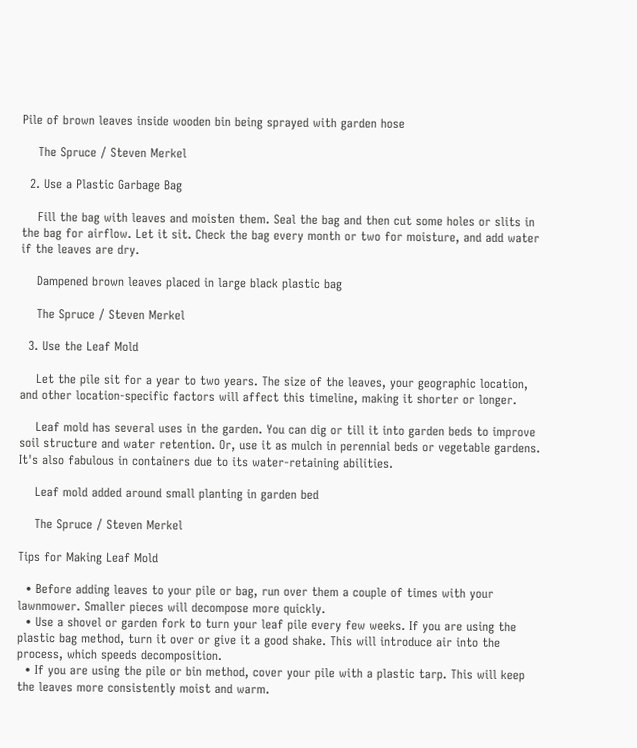Pile of brown leaves inside wooden bin being sprayed with garden hose

    The Spruce / Steven Merkel

  2. Use a Plastic Garbage Bag

    Fill the bag with leaves and moisten them. Seal the bag and then cut some holes or slits in the bag for airflow. Let it sit. Check the bag every month or two for moisture, and add water if the leaves are dry.

    Dampened brown leaves placed in large black plastic bag

    The Spruce / Steven Merkel

  3. Use the Leaf Mold

    Let the pile sit for a year to two years. The size of the leaves, your geographic location, and other location-specific factors will affect this timeline, making it shorter or longer.

    Leaf mold has several uses in the garden. You can dig or till it into garden beds to improve soil structure and water retention. Or, use it as mulch in perennial beds or vegetable gardens. It's also fabulous in containers due to its water-retaining abilities.

    Leaf mold added around small planting in garden bed

    The Spruce / Steven Merkel

Tips for Making Leaf Mold

  • Before adding leaves to your pile or bag, run over them a couple of times with your lawnmower. Smaller pieces will decompose more quickly.
  • Use a shovel or garden fork to turn your leaf pile every few weeks. If you are using the plastic bag method, turn it over or give it a good shake. This will introduce air into the process, which speeds decomposition.
  • If you are using the pile or bin method, cover your pile with a plastic tarp. This will keep the leaves more consistently moist and warm.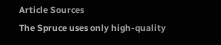Article Sources
The Spruce uses only high-quality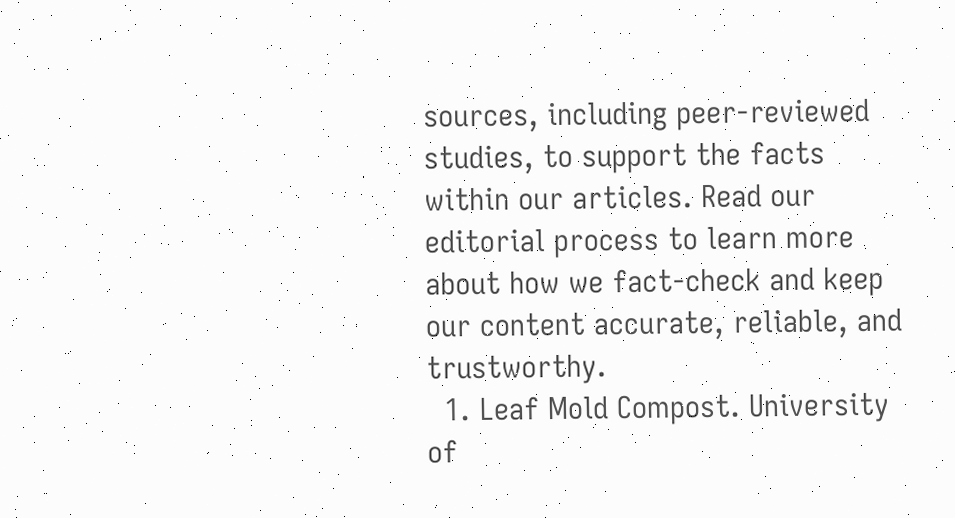sources, including peer-reviewed studies, to support the facts within our articles. Read our editorial process to learn more about how we fact-check and keep our content accurate, reliable, and trustworthy.
  1. Leaf Mold Compost. University of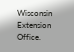Wisconsin Extension Office.